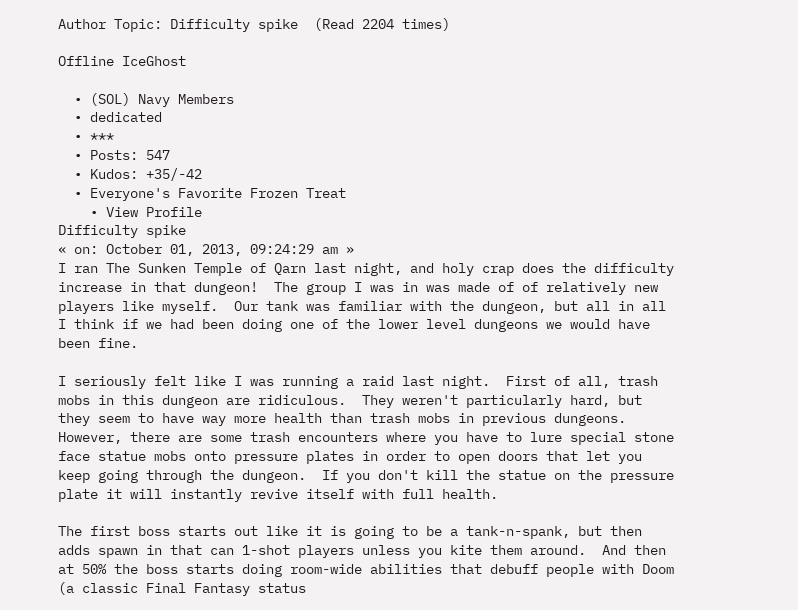Author Topic: Difficulty spike  (Read 2204 times)

Offline IceGhost

  • (SOL) Navy Members
  • dedicated
  • ***
  • Posts: 547
  • Kudos: +35/-42
  • Everyone's Favorite Frozen Treat
    • View Profile
Difficulty spike
« on: October 01, 2013, 09:24:29 am »
I ran The Sunken Temple of Qarn last night, and holy crap does the difficulty increase in that dungeon!  The group I was in was made of of relatively new players like myself.  Our tank was familiar with the dungeon, but all in all I think if we had been doing one of the lower level dungeons we would have been fine.

I seriously felt like I was running a raid last night.  First of all, trash mobs in this dungeon are ridiculous.  They weren't particularly hard, but they seem to have way more health than trash mobs in previous dungeons.  However, there are some trash encounters where you have to lure special stone face statue mobs onto pressure plates in order to open doors that let you keep going through the dungeon.  If you don't kill the statue on the pressure plate it will instantly revive itself with full health.

The first boss starts out like it is going to be a tank-n-spank, but then adds spawn in that can 1-shot players unless you kite them around.  And then at 50% the boss starts doing room-wide abilities that debuff people with Doom (a classic Final Fantasy status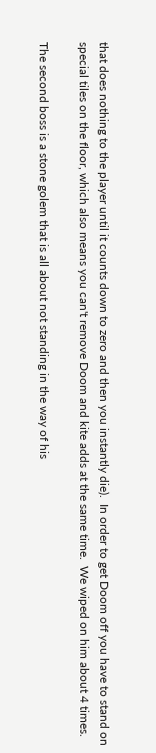that does nothing to the player until it counts down to zero and then you instantly die).  In order to get Doom off you have to stand on special tiles on the floor, which also means you can't remove Doom and kite adds at the same time.  We wiped on him about 4 times.

The second boss is a stone golem that is all about not standing in the way of his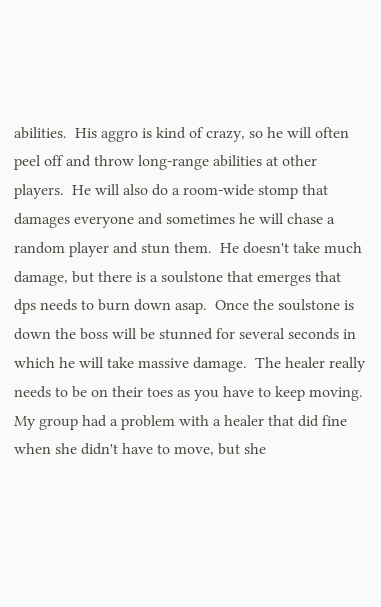abilities.  His aggro is kind of crazy, so he will often peel off and throw long-range abilities at other players.  He will also do a room-wide stomp that damages everyone and sometimes he will chase a random player and stun them.  He doesn't take much damage, but there is a soulstone that emerges that dps needs to burn down asap.  Once the soulstone is down the boss will be stunned for several seconds in which he will take massive damage.  The healer really needs to be on their toes as you have to keep moving.  My group had a problem with a healer that did fine when she didn't have to move, but she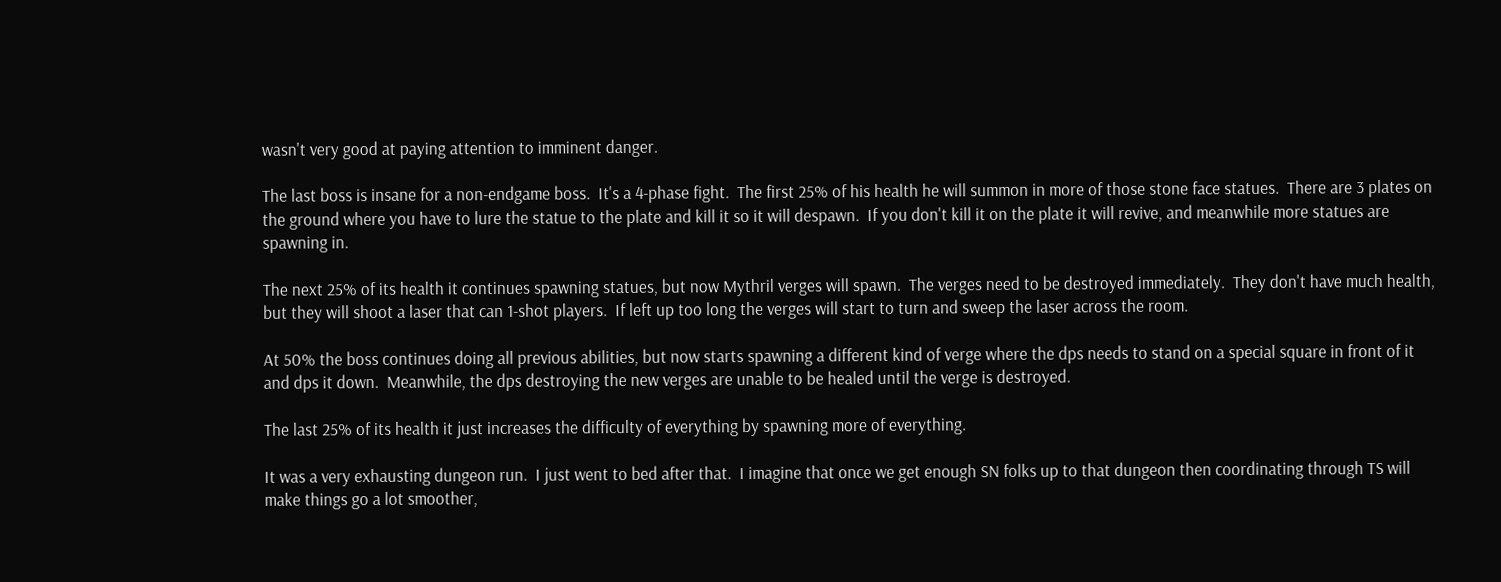wasn't very good at paying attention to imminent danger.

The last boss is insane for a non-endgame boss.  It's a 4-phase fight.  The first 25% of his health he will summon in more of those stone face statues.  There are 3 plates on the ground where you have to lure the statue to the plate and kill it so it will despawn.  If you don't kill it on the plate it will revive, and meanwhile more statues are spawning in.

The next 25% of its health it continues spawning statues, but now Mythril verges will spawn.  The verges need to be destroyed immediately.  They don't have much health, but they will shoot a laser that can 1-shot players.  If left up too long the verges will start to turn and sweep the laser across the room.

At 50% the boss continues doing all previous abilities, but now starts spawning a different kind of verge where the dps needs to stand on a special square in front of it and dps it down.  Meanwhile, the dps destroying the new verges are unable to be healed until the verge is destroyed.

The last 25% of its health it just increases the difficulty of everything by spawning more of everything.

It was a very exhausting dungeon run.  I just went to bed after that.  I imagine that once we get enough SN folks up to that dungeon then coordinating through TS will make things go a lot smoother,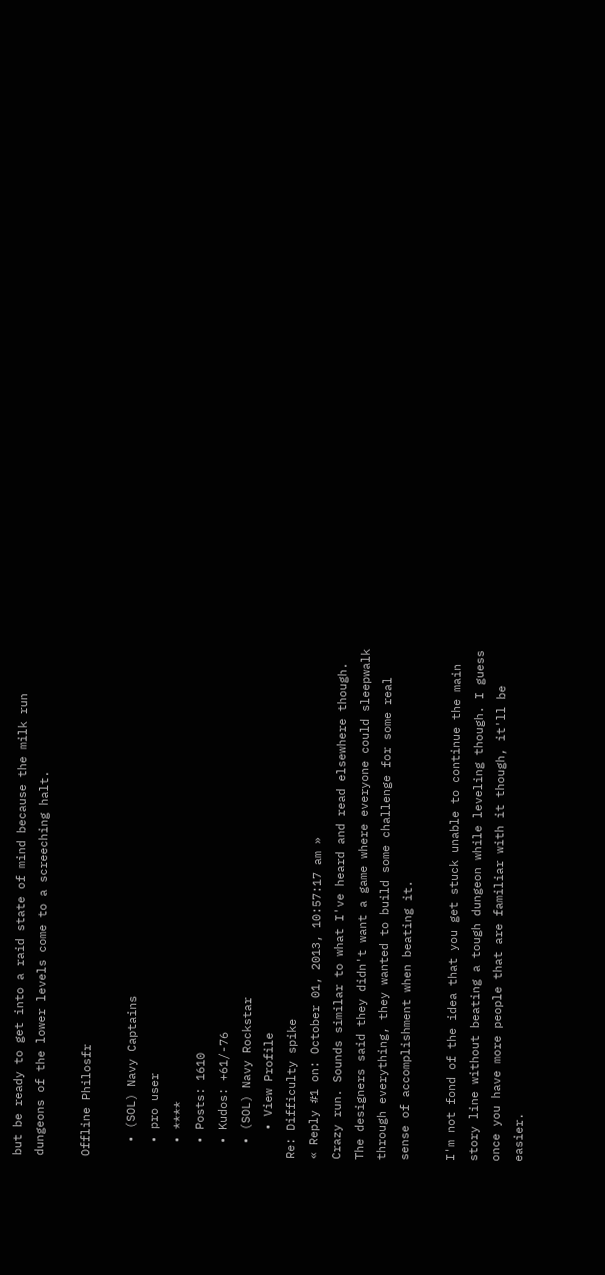but be ready to get into a raid state of mind because the milk run dungeons of the lower levels come to a screeching halt.

Offline Philosfr

  • (SOL) Navy Captains
  • pro user
  • ****
  • Posts: 1610
  • Kudos: +61/-76
  • (SOL) Navy Rockstar
    • View Profile
Re: Difficulty spike
« Reply #1 on: October 01, 2013, 10:57:17 am »
Crazy run. Sounds similar to what I've heard and read elsewhere though. The designers said they didn't want a game where everyone could sleepwalk through everything, they wanted to build some challenge for some real sense of accomplishment when beating it.

I'm not fond of the idea that you get stuck unable to continue the main story line without beating a tough dungeon while leveling though. I guess once you have more people that are familiar with it though, it'll be easier.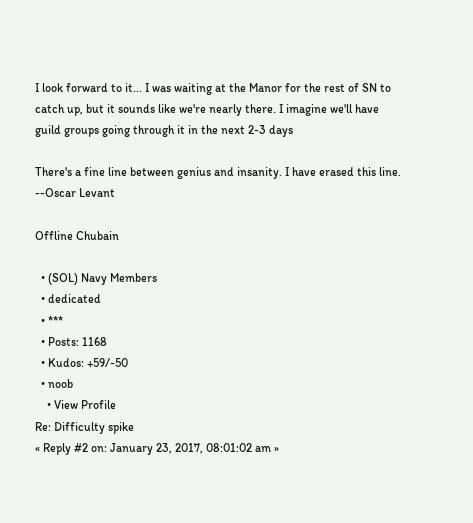I look forward to it... I was waiting at the Manor for the rest of SN to catch up, but it sounds like we're nearly there. I imagine we'll have guild groups going through it in the next 2-3 days

There's a fine line between genius and insanity. I have erased this line.
--Oscar Levant

Offline Chubain

  • (SOL) Navy Members
  • dedicated
  • ***
  • Posts: 1168
  • Kudos: +59/-50
  • noob
    • View Profile
Re: Difficulty spike
« Reply #2 on: January 23, 2017, 08:01:02 am »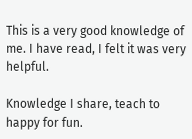This is a very good knowledge of me. I have read, I felt it was very helpful.

Knowledge I share, teach to happy for fun.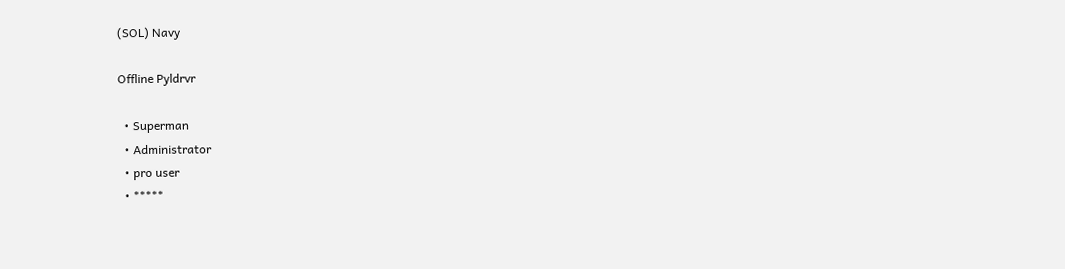(SOL) Navy

Offline Pyldrvr

  • Superman
  • Administrator
  • pro user
  • *****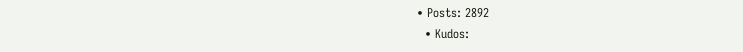• Posts: 2892
  • Kudos: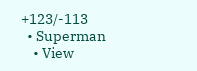+123/-113
  • Superman
    • View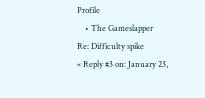Profile
    • The Gameslapper
Re: Difficulty spike
« Reply #3 on: January 23,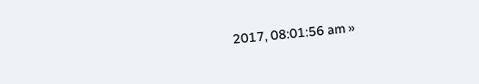2017, 08:01:56 am »